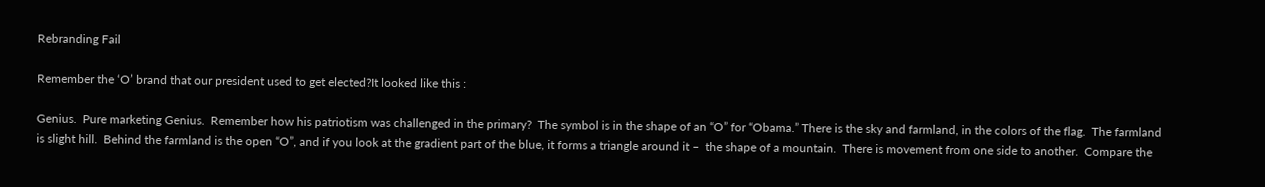Rebranding Fail

Remember the ‘O’ brand that our president used to get elected?It looked like this :

Genius.  Pure marketing Genius.  Remember how his patriotism was challenged in the primary?  The symbol is in the shape of an “O” for “Obama.” There is the sky and farmland, in the colors of the flag.  The farmland is slight hill.  Behind the farmland is the open “O”, and if you look at the gradient part of the blue, it forms a triangle around it –  the shape of a mountain.  There is movement from one side to another.  Compare the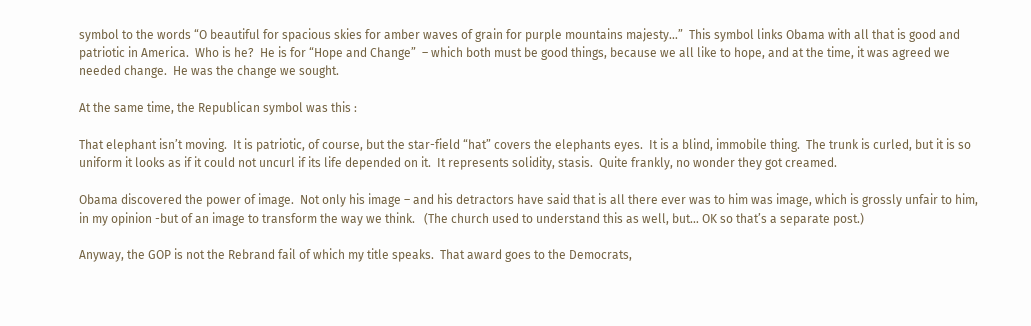symbol to the words “O beautiful for spacious skies for amber waves of grain for purple mountains majesty…”  This symbol links Obama with all that is good and patriotic in America.  Who is he?  He is for “Hope and Change”  – which both must be good things, because we all like to hope, and at the time, it was agreed we needed change.  He was the change we sought.

At the same time, the Republican symbol was this :

That elephant isn’t moving.  It is patriotic, of course, but the star-field “hat” covers the elephants eyes.  It is a blind, immobile thing.  The trunk is curled, but it is so uniform it looks as if it could not uncurl if its life depended on it.  It represents solidity, stasis.  Quite frankly, no wonder they got creamed.

Obama discovered the power of image.  Not only his image – and his detractors have said that is all there ever was to him was image, which is grossly unfair to him, in my opinion -but of an image to transform the way we think.   (The church used to understand this as well, but… OK so that’s a separate post.)

Anyway, the GOP is not the Rebrand fail of which my title speaks.  That award goes to the Democrats,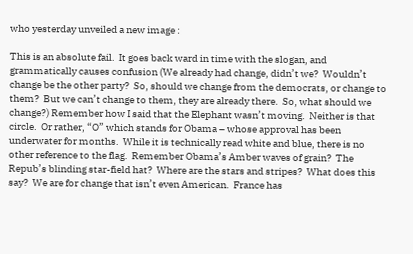who yesterday unveiled a new image :

This is an absolute fail.  It goes back ward in time with the slogan, and grammatically causes confusion (We already had change, didn’t we?  Wouldn’t change be the other party?  So, should we change from the democrats, or change to them?  But we can’t change to them, they are already there.  So, what should we change?) Remember how I said that the Elephant wasn’t moving.  Neither is that circle.  Or rather, “O” which stands for Obama – whose approval has been underwater for months.  While it is technically read white and blue, there is no other reference to the flag.  Remember Obama’s Amber waves of grain?  The Repub’s blinding star-field hat?  Where are the stars and stripes?  What does this say?  We are for change that isn’t even American.  France has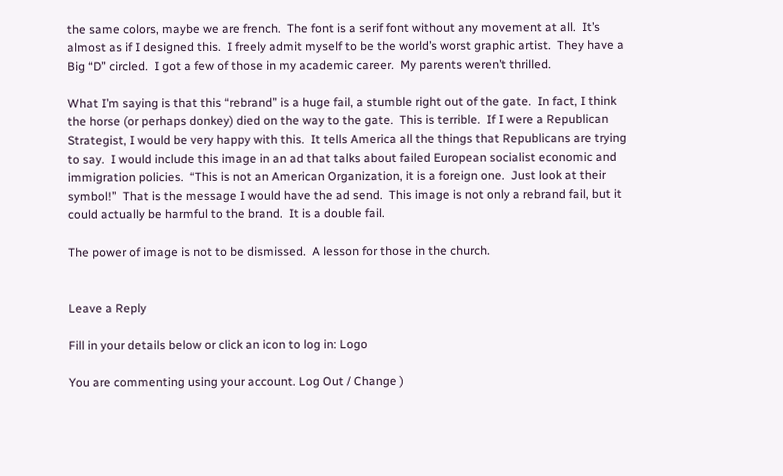the same colors, maybe we are french.  The font is a serif font without any movement at all.  It’s almost as if I designed this.  I freely admit myself to be the world’s worst graphic artist.  They have a Big “D” circled.  I got a few of those in my academic career.  My parents weren’t thrilled.

What I’m saying is that this “rebrand” is a huge fail, a stumble right out of the gate.  In fact, I think the horse (or perhaps donkey) died on the way to the gate.  This is terrible.  If I were a Republican Strategist, I would be very happy with this.  It tells America all the things that Republicans are trying to say.  I would include this image in an ad that talks about failed European socialist economic and immigration policies.  “This is not an American Organization, it is a foreign one.  Just look at their symbol!”  That is the message I would have the ad send.  This image is not only a rebrand fail, but it could actually be harmful to the brand.  It is a double fail.

The power of image is not to be dismissed.  A lesson for those in the church.


Leave a Reply

Fill in your details below or click an icon to log in: Logo

You are commenting using your account. Log Out / Change )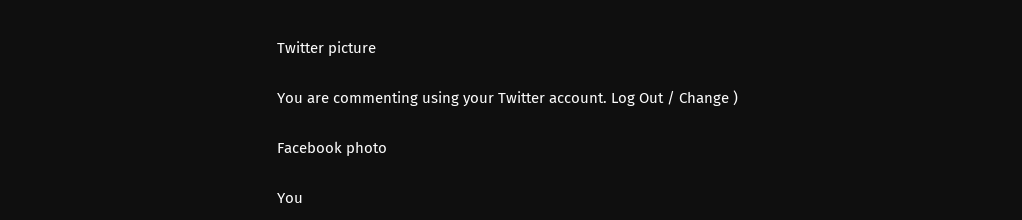Twitter picture

You are commenting using your Twitter account. Log Out / Change )

Facebook photo

You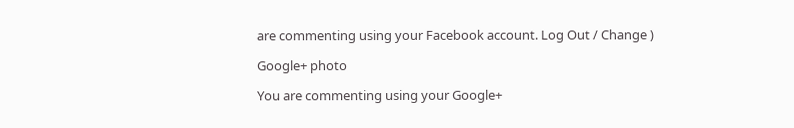are commenting using your Facebook account. Log Out / Change )

Google+ photo

You are commenting using your Google+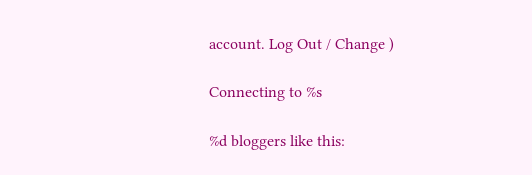account. Log Out / Change )

Connecting to %s

%d bloggers like this: